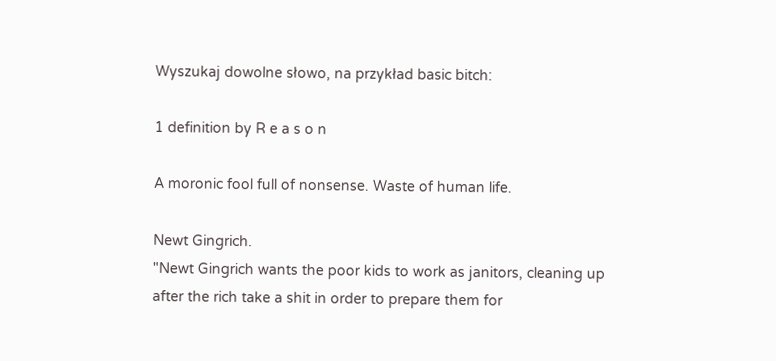Wyszukaj dowolne słowo, na przykład basic bitch:

1 definition by R e a s o n

A moronic fool full of nonsense. Waste of human life.

Newt Gingrich.
"Newt Gingrich wants the poor kids to work as janitors, cleaning up after the rich take a shit in order to prepare them for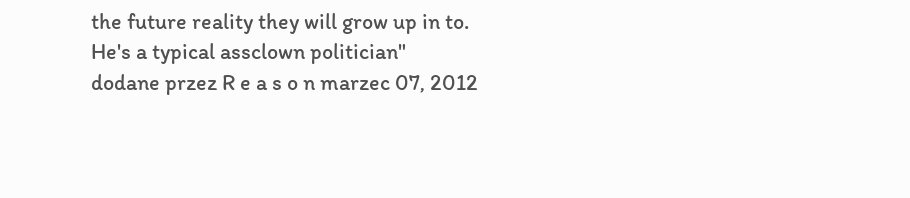the future reality they will grow up in to. He's a typical assclown politician"
dodane przez R e a s o n marzec 07, 2012